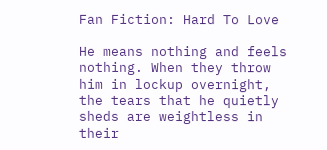Fan Fiction: Hard To Love

He means nothing and feels nothing. When they throw him in lockup overnight, the tears that he quietly sheds are weightless in their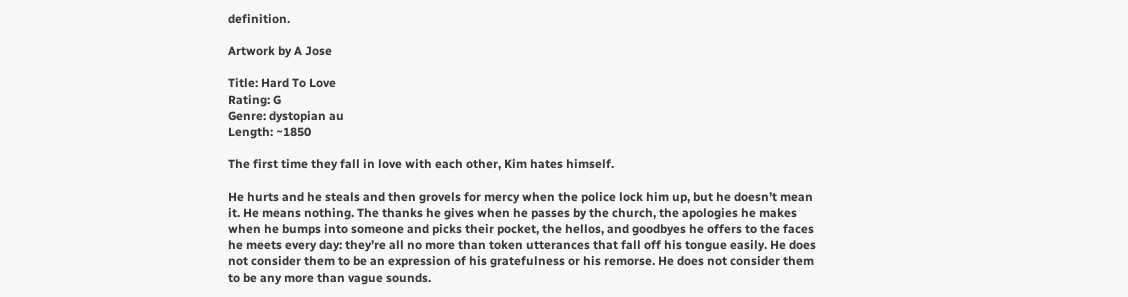definition.

Artwork by A Jose

Title: Hard To Love
Rating: G
Genre: dystopian au
Length: ~1850

The first time they fall in love with each other, Kim hates himself.

He hurts and he steals and then grovels for mercy when the police lock him up, but he doesn’t mean it. He means nothing. The thanks he gives when he passes by the church, the apologies he makes when he bumps into someone and picks their pocket, the hellos, and goodbyes he offers to the faces he meets every day: they’re all no more than token utterances that fall off his tongue easily. He does not consider them to be an expression of his gratefulness or his remorse. He does not consider them to be any more than vague sounds.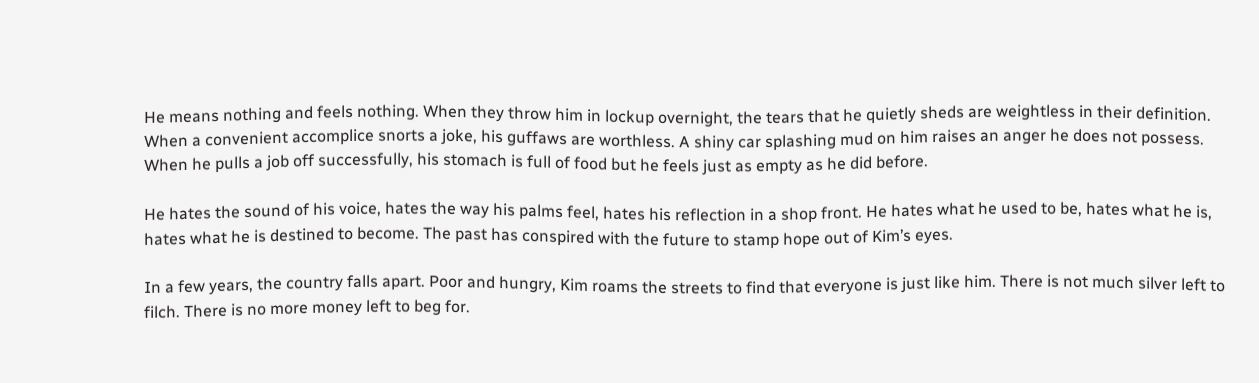He means nothing and feels nothing. When they throw him in lockup overnight, the tears that he quietly sheds are weightless in their definition. When a convenient accomplice snorts a joke, his guffaws are worthless. A shiny car splashing mud on him raises an anger he does not possess. When he pulls a job off successfully, his stomach is full of food but he feels just as empty as he did before.

He hates the sound of his voice, hates the way his palms feel, hates his reflection in a shop front. He hates what he used to be, hates what he is, hates what he is destined to become. The past has conspired with the future to stamp hope out of Kim’s eyes.

In a few years, the country falls apart. Poor and hungry, Kim roams the streets to find that everyone is just like him. There is not much silver left to filch. There is no more money left to beg for.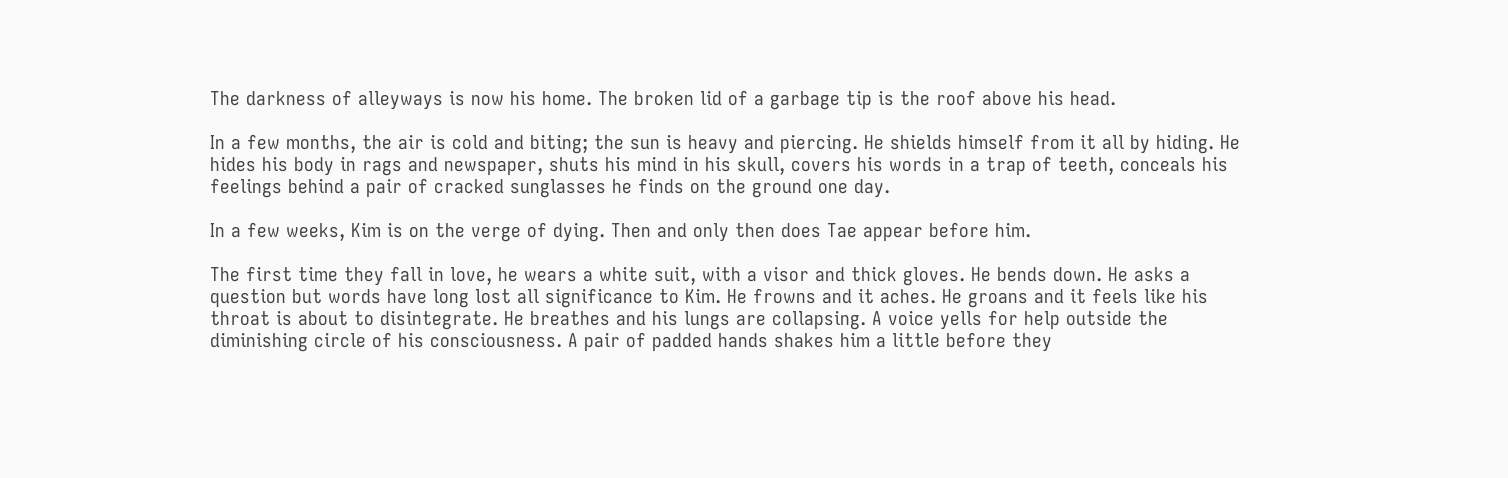The darkness of alleyways is now his home. The broken lid of a garbage tip is the roof above his head.

In a few months, the air is cold and biting; the sun is heavy and piercing. He shields himself from it all by hiding. He hides his body in rags and newspaper, shuts his mind in his skull, covers his words in a trap of teeth, conceals his feelings behind a pair of cracked sunglasses he finds on the ground one day.

In a few weeks, Kim is on the verge of dying. Then and only then does Tae appear before him.

The first time they fall in love, he wears a white suit, with a visor and thick gloves. He bends down. He asks a question but words have long lost all significance to Kim. He frowns and it aches. He groans and it feels like his throat is about to disintegrate. He breathes and his lungs are collapsing. A voice yells for help outside the diminishing circle of his consciousness. A pair of padded hands shakes him a little before they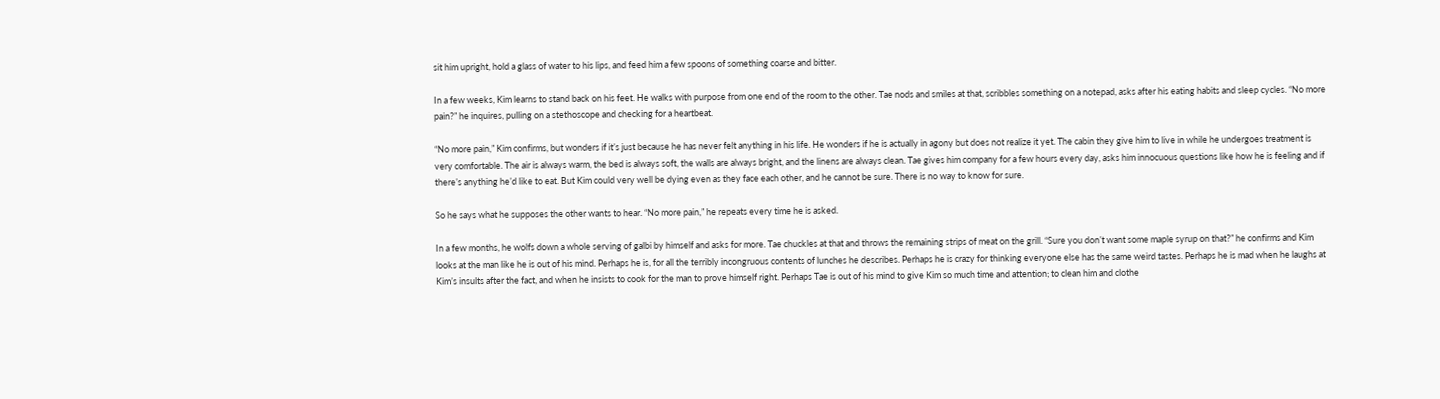sit him upright, hold a glass of water to his lips, and feed him a few spoons of something coarse and bitter.

In a few weeks, Kim learns to stand back on his feet. He walks with purpose from one end of the room to the other. Tae nods and smiles at that, scribbles something on a notepad, asks after his eating habits and sleep cycles. “No more pain?” he inquires, pulling on a stethoscope and checking for a heartbeat.

“No more pain,” Kim confirms, but wonders if it’s just because he has never felt anything in his life. He wonders if he is actually in agony but does not realize it yet. The cabin they give him to live in while he undergoes treatment is very comfortable. The air is always warm, the bed is always soft, the walls are always bright, and the linens are always clean. Tae gives him company for a few hours every day, asks him innocuous questions like how he is feeling and if there’s anything he’d like to eat. But Kim could very well be dying even as they face each other, and he cannot be sure. There is no way to know for sure.

So he says what he supposes the other wants to hear. “No more pain,” he repeats every time he is asked.

In a few months, he wolfs down a whole serving of galbi by himself and asks for more. Tae chuckles at that and throws the remaining strips of meat on the grill. “Sure you don’t want some maple syrup on that?” he confirms and Kim looks at the man like he is out of his mind. Perhaps he is, for all the terribly incongruous contents of lunches he describes. Perhaps he is crazy for thinking everyone else has the same weird tastes. Perhaps he is mad when he laughs at Kim’s insults after the fact, and when he insists to cook for the man to prove himself right. Perhaps Tae is out of his mind to give Kim so much time and attention; to clean him and clothe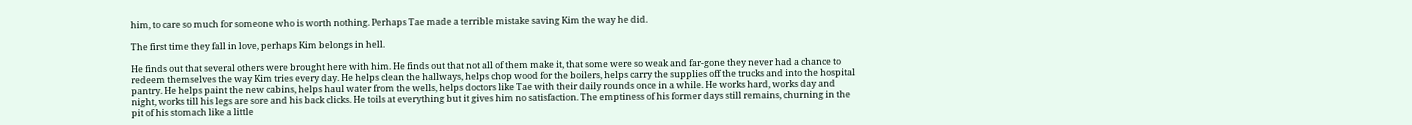him, to care so much for someone who is worth nothing. Perhaps Tae made a terrible mistake saving Kim the way he did.

The first time they fall in love, perhaps Kim belongs in hell.

He finds out that several others were brought here with him. He finds out that not all of them make it, that some were so weak and far-gone they never had a chance to redeem themselves the way Kim tries every day. He helps clean the hallways, helps chop wood for the boilers, helps carry the supplies off the trucks and into the hospital pantry. He helps paint the new cabins, helps haul water from the wells, helps doctors like Tae with their daily rounds once in a while. He works hard, works day and night, works till his legs are sore and his back clicks. He toils at everything but it gives him no satisfaction. The emptiness of his former days still remains, churning in the pit of his stomach like a little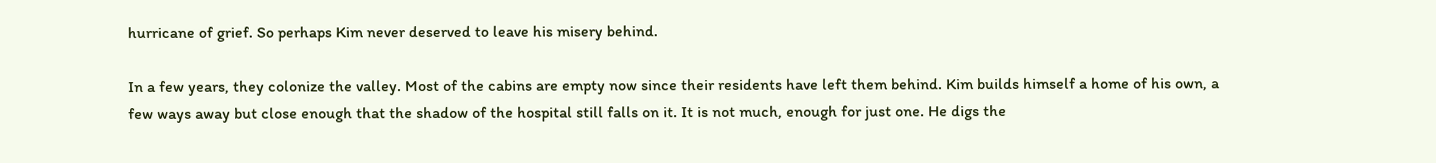hurricane of grief. So perhaps Kim never deserved to leave his misery behind.

In a few years, they colonize the valley. Most of the cabins are empty now since their residents have left them behind. Kim builds himself a home of his own, a few ways away but close enough that the shadow of the hospital still falls on it. It is not much, enough for just one. He digs the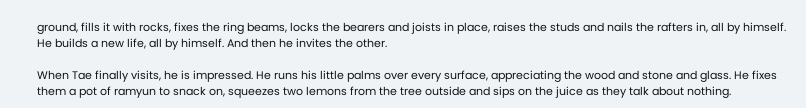ground, fills it with rocks, fixes the ring beams, locks the bearers and joists in place, raises the studs and nails the rafters in, all by himself. He builds a new life, all by himself. And then he invites the other.

When Tae finally visits, he is impressed. He runs his little palms over every surface, appreciating the wood and stone and glass. He fixes them a pot of ramyun to snack on, squeezes two lemons from the tree outside and sips on the juice as they talk about nothing.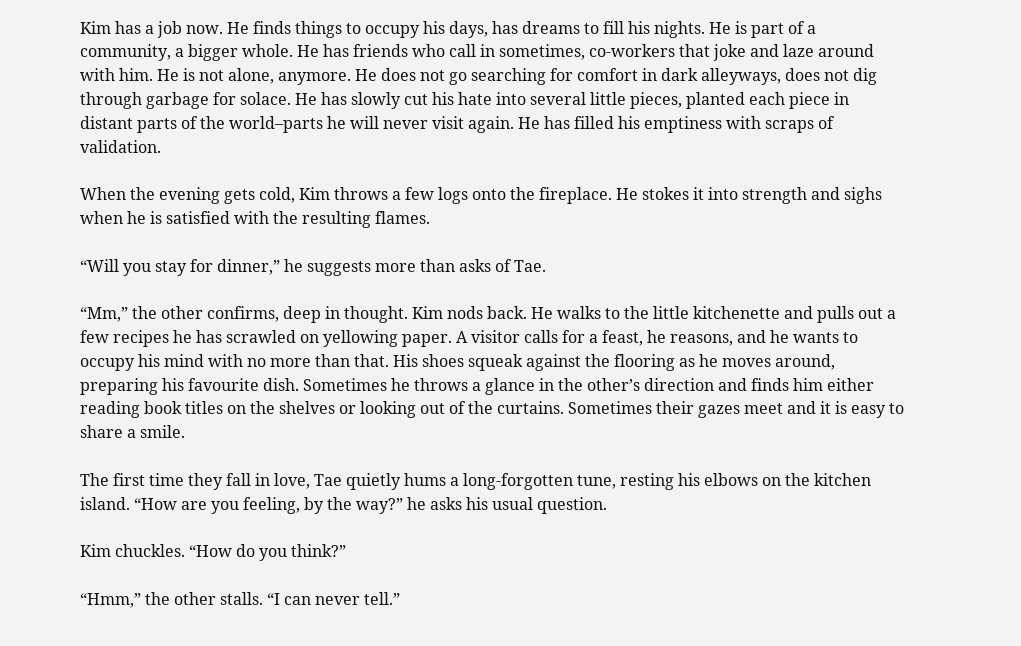Kim has a job now. He finds things to occupy his days, has dreams to fill his nights. He is part of a community, a bigger whole. He has friends who call in sometimes, co-workers that joke and laze around with him. He is not alone, anymore. He does not go searching for comfort in dark alleyways, does not dig through garbage for solace. He has slowly cut his hate into several little pieces, planted each piece in distant parts of the world–parts he will never visit again. He has filled his emptiness with scraps of validation.

When the evening gets cold, Kim throws a few logs onto the fireplace. He stokes it into strength and sighs when he is satisfied with the resulting flames.

“Will you stay for dinner,” he suggests more than asks of Tae.

“Mm,” the other confirms, deep in thought. Kim nods back. He walks to the little kitchenette and pulls out a few recipes he has scrawled on yellowing paper. A visitor calls for a feast, he reasons, and he wants to occupy his mind with no more than that. His shoes squeak against the flooring as he moves around, preparing his favourite dish. Sometimes he throws a glance in the other’s direction and finds him either reading book titles on the shelves or looking out of the curtains. Sometimes their gazes meet and it is easy to share a smile.

The first time they fall in love, Tae quietly hums a long-forgotten tune, resting his elbows on the kitchen island. “How are you feeling, by the way?” he asks his usual question.

Kim chuckles. “How do you think?”

“Hmm,” the other stalls. “I can never tell.”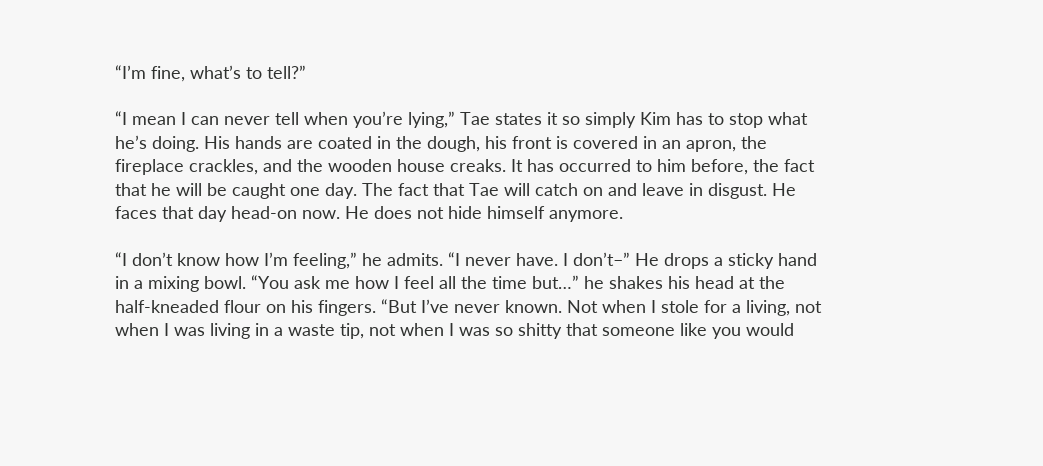“I’m fine, what’s to tell?”

“I mean I can never tell when you’re lying,” Tae states it so simply Kim has to stop what he’s doing. His hands are coated in the dough, his front is covered in an apron, the fireplace crackles, and the wooden house creaks. It has occurred to him before, the fact that he will be caught one day. The fact that Tae will catch on and leave in disgust. He faces that day head-on now. He does not hide himself anymore.

“I don’t know how I’m feeling,” he admits. “I never have. I don’t–” He drops a sticky hand in a mixing bowl. “You ask me how I feel all the time but…” he shakes his head at the half-kneaded flour on his fingers. “But I’ve never known. Not when I stole for a living, not when I was living in a waste tip, not when I was so shitty that someone like you would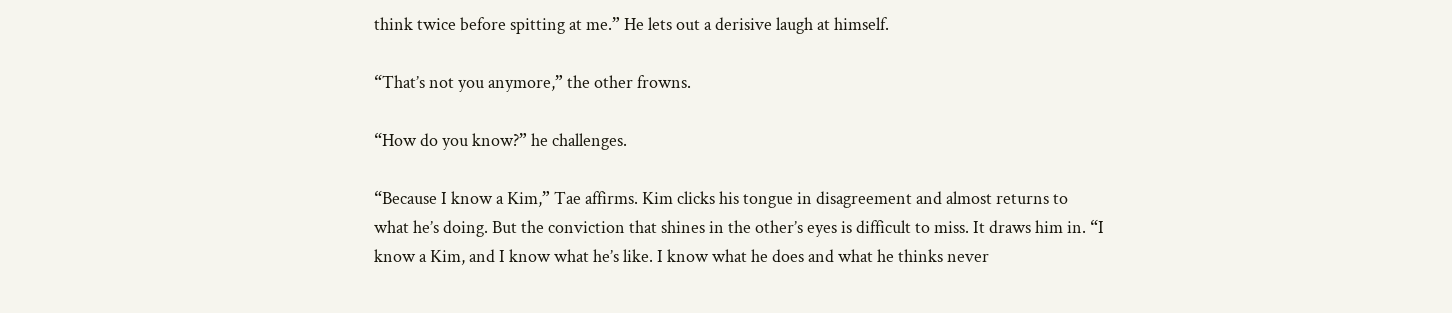think twice before spitting at me.” He lets out a derisive laugh at himself.

“That’s not you anymore,” the other frowns.

“How do you know?” he challenges.

“Because I know a Kim,” Tae affirms. Kim clicks his tongue in disagreement and almost returns to what he’s doing. But the conviction that shines in the other’s eyes is difficult to miss. It draws him in. “I know a Kim, and I know what he’s like. I know what he does and what he thinks never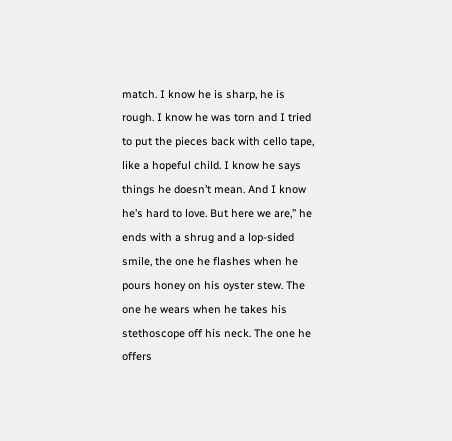match. I know he is sharp, he is rough. I know he was torn and I tried to put the pieces back with cello tape, like a hopeful child. I know he says things he doesn’t mean. And I know he’s hard to love. But here we are,” he ends with a shrug and a lop-sided smile, the one he flashes when he pours honey on his oyster stew. The one he wears when he takes his stethoscope off his neck. The one he offers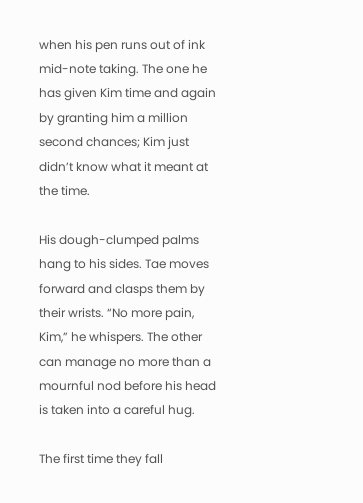when his pen runs out of ink mid-note taking. The one he has given Kim time and again by granting him a million second chances; Kim just didn’t know what it meant at the time.

His dough-clumped palms hang to his sides. Tae moves forward and clasps them by their wrists. “No more pain, Kim,” he whispers. The other can manage no more than a mournful nod before his head is taken into a careful hug.

The first time they fall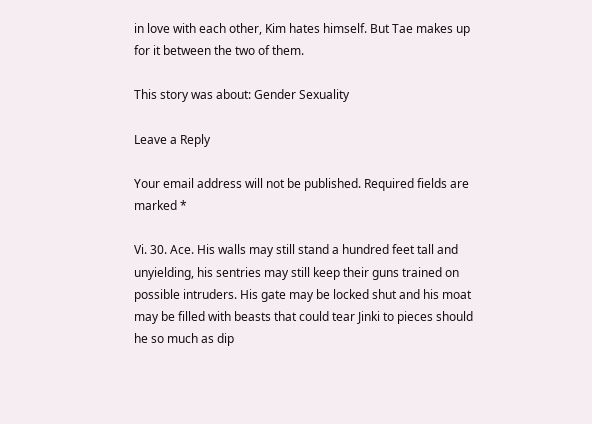in love with each other, Kim hates himself. But Tae makes up for it between the two of them.

This story was about: Gender Sexuality

Leave a Reply

Your email address will not be published. Required fields are marked *

Vi. 30. Ace. His walls may still stand a hundred feet tall and unyielding, his sentries may still keep their guns trained on possible intruders. His gate may be locked shut and his moat may be filled with beasts that could tear Jinki to pieces should he so much as dip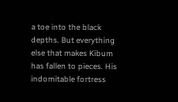a toe into the black depths. But everything else that makes Kibum has fallen to pieces. His indomitable fortress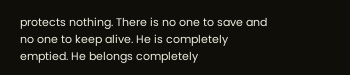protects nothing. There is no one to save and no one to keep alive. He is completely emptied. He belongs completely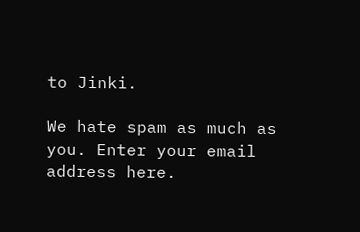to Jinki.

We hate spam as much as you. Enter your email address here.